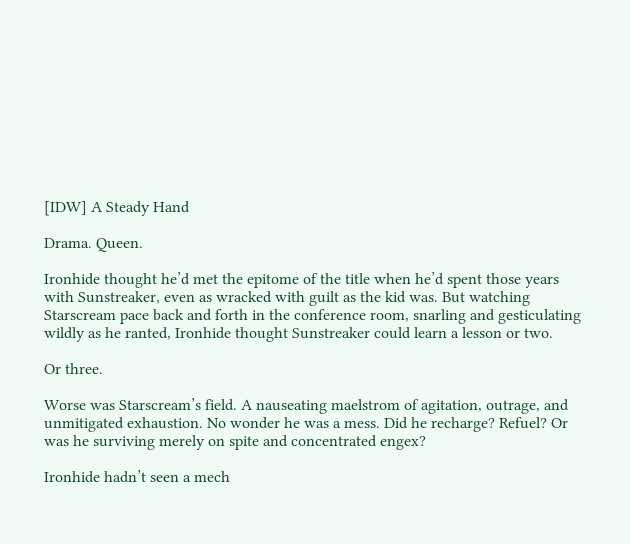[IDW] A Steady Hand

Drama. Queen.

Ironhide thought he’d met the epitome of the title when he’d spent those years with Sunstreaker, even as wracked with guilt as the kid was. But watching Starscream pace back and forth in the conference room, snarling and gesticulating wildly as he ranted, Ironhide thought Sunstreaker could learn a lesson or two.

Or three.

Worse was Starscream’s field. A nauseating maelstrom of agitation, outrage, and unmitigated exhaustion. No wonder he was a mess. Did he recharge? Refuel? Or was he surviving merely on spite and concentrated engex?

Ironhide hadn’t seen a mech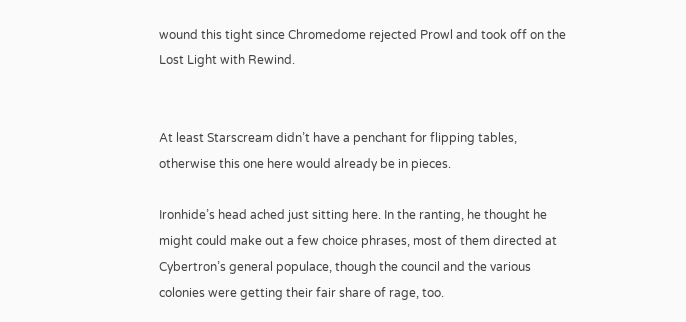wound this tight since Chromedome rejected Prowl and took off on the Lost Light with Rewind.


At least Starscream didn’t have a penchant for flipping tables, otherwise this one here would already be in pieces.

Ironhide’s head ached just sitting here. In the ranting, he thought he might could make out a few choice phrases, most of them directed at Cybertron’s general populace, though the council and the various colonies were getting their fair share of rage, too.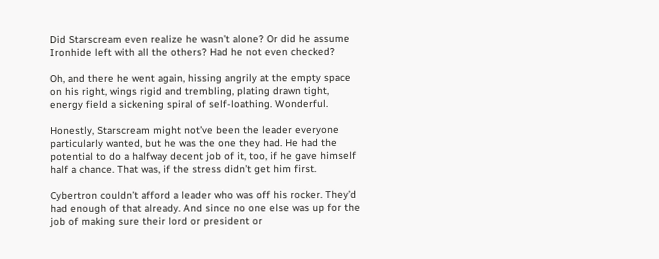Did Starscream even realize he wasn’t alone? Or did he assume Ironhide left with all the others? Had he not even checked?

Oh, and there he went again, hissing angrily at the empty space on his right, wings rigid and trembling, plating drawn tight, energy field a sickening spiral of self-loathing. Wonderful.

Honestly, Starscream might not’ve been the leader everyone particularly wanted, but he was the one they had. He had the potential to do a halfway decent job of it, too, if he gave himself half a chance. That was, if the stress didn’t get him first.

Cybertron couldn’t afford a leader who was off his rocker. They’d had enough of that already. And since no one else was up for the job of making sure their lord or president or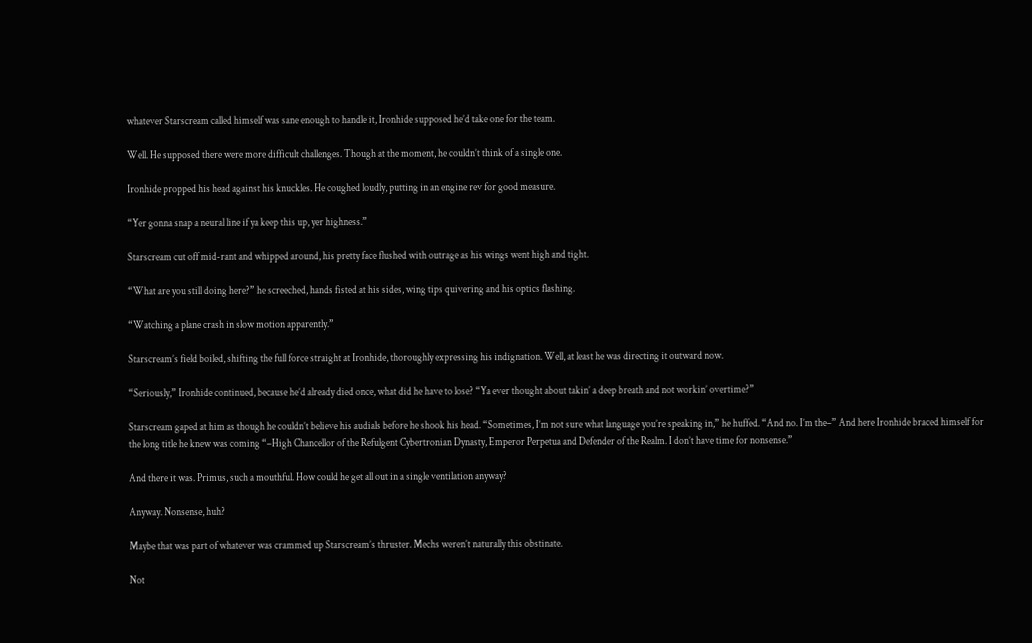whatever Starscream called himself was sane enough to handle it, Ironhide supposed he’d take one for the team.

Well. He supposed there were more difficult challenges. Though at the moment, he couldn’t think of a single one.

Ironhide propped his head against his knuckles. He coughed loudly, putting in an engine rev for good measure.

“Yer gonna snap a neural line if ya keep this up, yer highness.”

Starscream cut off mid-rant and whipped around, his pretty face flushed with outrage as his wings went high and tight.

“What are you still doing here?” he screeched, hands fisted at his sides, wing tips quivering and his optics flashing.

“Watching a plane crash in slow motion apparently.”

Starscream’s field boiled, shifting the full force straight at Ironhide, thoroughly expressing his indignation. Well, at least he was directing it outward now.

“Seriously,” Ironhide continued, because he’d already died once, what did he have to lose? “Ya ever thought about takin’ a deep breath and not workin’ overtime?”

Starscream gaped at him as though he couldn’t believe his audials before he shook his head. “Sometimes, I’m not sure what language you’re speaking in,” he huffed. “And no. I’m the–” And here Ironhide braced himself for the long title he knew was coming “–High Chancellor of the Refulgent Cybertronian Dynasty, Emperor Perpetua and Defender of the Realm. I don’t have time for nonsense.”

And there it was. Primus, such a mouthful. How could he get all out in a single ventilation anyway?

Anyway. Nonsense, huh?

Maybe that was part of whatever was crammed up Starscream’s thruster. Mechs weren’t naturally this obstinate.

Not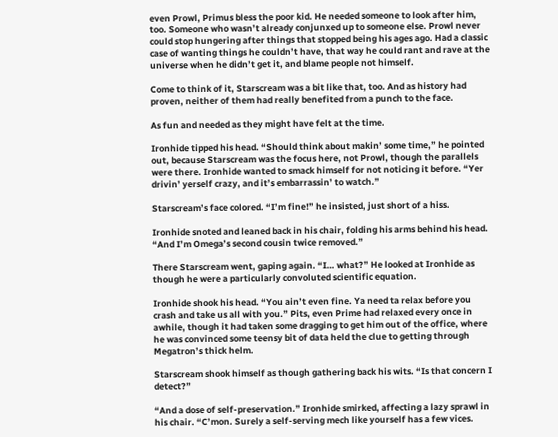even Prowl, Primus bless the poor kid. He needed someone to look after him, too. Someone who wasn’t already conjunxed up to someone else. Prowl never could stop hungering after things that stopped being his ages ago. Had a classic case of wanting things he couldn’t have, that way he could rant and rave at the universe when he didn’t get it, and blame people not himself.

Come to think of it, Starscream was a bit like that, too. And as history had proven, neither of them had really benefited from a punch to the face.

As fun and needed as they might have felt at the time.

Ironhide tipped his head. “Should think about makin’ some time,” he pointed out, because Starscream was the focus here, not Prowl, though the parallels were there. Ironhide wanted to smack himself for not noticing it before. “Yer drivin’ yerself crazy, and it’s embarrassin’ to watch.”

Starscream’s face colored. “I’m fine!” he insisted, just short of a hiss.

Ironhide snoted and leaned back in his chair, folding his arms behind his head. “And I’m Omega’s second cousin twice removed.”

There Starscream went, gaping again. “I… what?” He looked at Ironhide as though he were a particularly convoluted scientific equation.

Ironhide shook his head. “You ain’t even fine. Ya need ta relax before you crash and take us all with you.” Pits, even Prime had relaxed every once in awhile, though it had taken some dragging to get him out of the office, where he was convinced some teensy bit of data held the clue to getting through Megatron’s thick helm.

Starscream shook himself as though gathering back his wits. “Is that concern I detect?”

“And a dose of self-preservation.” Ironhide smirked, affecting a lazy sprawl in his chair. “C’mon. Surely a self-serving mech like yourself has a few vices.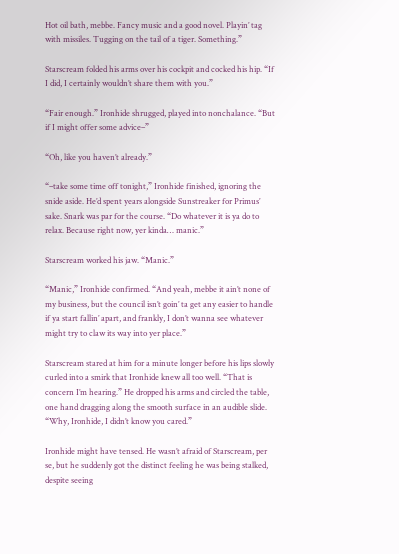Hot oil bath, mebbe. Fancy music and a good novel. Playin’ tag with missiles. Tugging on the tail of a tiger. Something.”

Starscream folded his arms over his cockpit and cocked his hip. “If I did, I certainly wouldn’t share them with you.”

“Fair enough.” Ironhide shrugged, played into nonchalance. “But if I might offer some advice–”

“Oh, like you haven’t already.”

“–take some time off tonight,” Ironhide finished, ignoring the snide aside. He’d spent years alongside Sunstreaker for Primus’ sake. Snark was par for the course. “Do whatever it is ya do to relax. Because right now, yer kinda… manic.”

Starscream worked his jaw. “Manic.”

“Manic,” Ironhide confirmed. “And yeah, mebbe it ain’t none of my business, but the council isn’t goin’ ta get any easier to handle if ya start fallin’ apart, and frankly, I don’t wanna see whatever might try to claw its way into yer place.”

Starscream stared at him for a minute longer before his lips slowly curled into a smirk that Ironhide knew all too well. “That is concern I’m hearing.” He dropped his arms and circled the table, one hand dragging along the smooth surface in an audible slide. “Why, Ironhide, I didn’t know you cared.”

Ironhide might have tensed. He wasn’t afraid of Starscream, per se, but he suddenly got the distinct feeling he was being stalked, despite seeing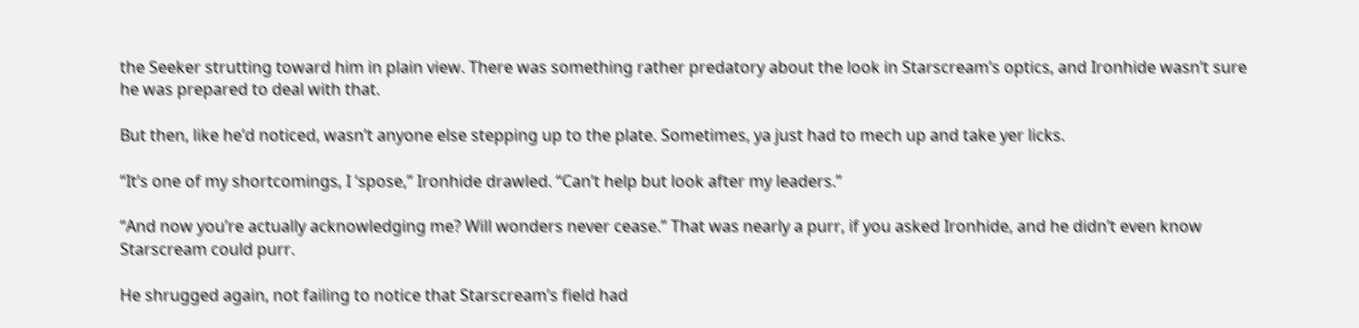the Seeker strutting toward him in plain view. There was something rather predatory about the look in Starscream’s optics, and Ironhide wasn’t sure he was prepared to deal with that.

But then, like he’d noticed, wasn’t anyone else stepping up to the plate. Sometimes, ya just had to mech up and take yer licks.

“It’s one of my shortcomings, I ‘spose,” Ironhide drawled. “Can’t help but look after my leaders.”

“And now you’re actually acknowledging me? Will wonders never cease.” That was nearly a purr, if you asked Ironhide, and he didn’t even know Starscream could purr.

He shrugged again, not failing to notice that Starscream’s field had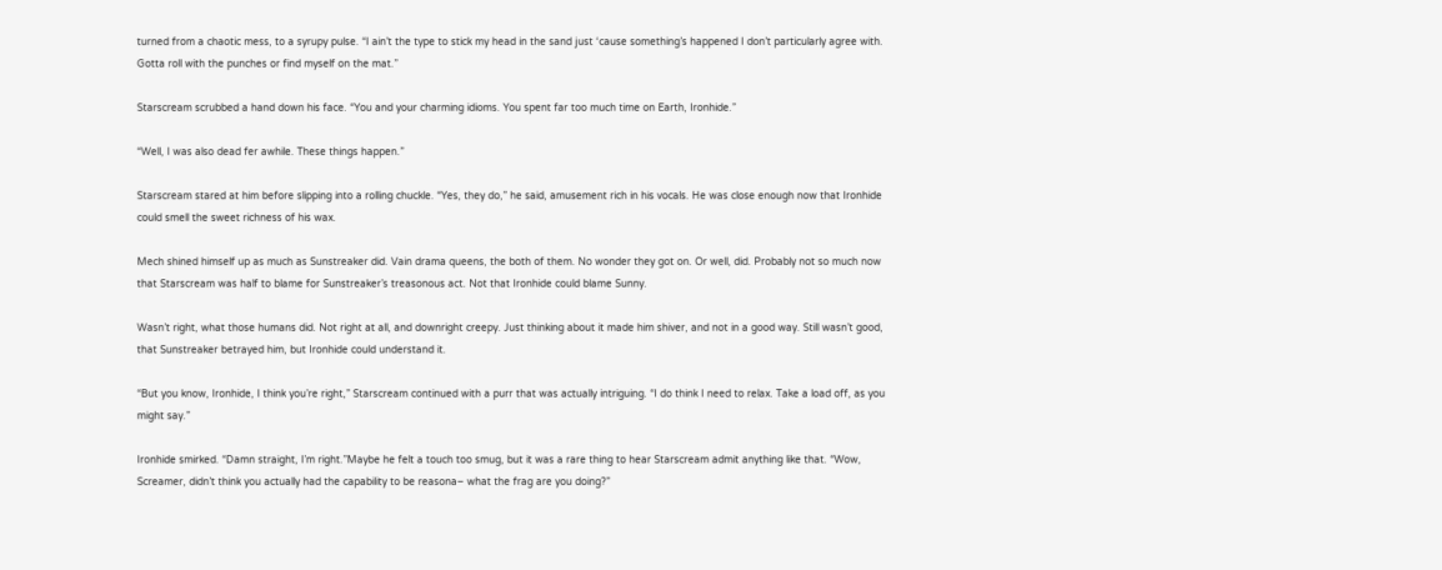turned from a chaotic mess, to a syrupy pulse. “I ain’t the type to stick my head in the sand just ‘cause something’s happened I don’t particularly agree with. Gotta roll with the punches or find myself on the mat.”

Starscream scrubbed a hand down his face. “You and your charming idioms. You spent far too much time on Earth, Ironhide.”

“Well, I was also dead fer awhile. These things happen.”

Starscream stared at him before slipping into a rolling chuckle. “Yes, they do,” he said, amusement rich in his vocals. He was close enough now that Ironhide could smell the sweet richness of his wax.

Mech shined himself up as much as Sunstreaker did. Vain drama queens, the both of them. No wonder they got on. Or well, did. Probably not so much now that Starscream was half to blame for Sunstreaker’s treasonous act. Not that Ironhide could blame Sunny.

Wasn’t right, what those humans did. Not right at all, and downright creepy. Just thinking about it made him shiver, and not in a good way. Still wasn’t good, that Sunstreaker betrayed him, but Ironhide could understand it.

“But you know, Ironhide, I think you’re right,” Starscream continued with a purr that was actually intriguing. “I do think I need to relax. Take a load off, as you might say.”

Ironhide smirked. “Damn straight, I’m right.”Maybe he felt a touch too smug, but it was a rare thing to hear Starscream admit anything like that. “Wow, Screamer, didn’t think you actually had the capability to be reasona– what the frag are you doing?”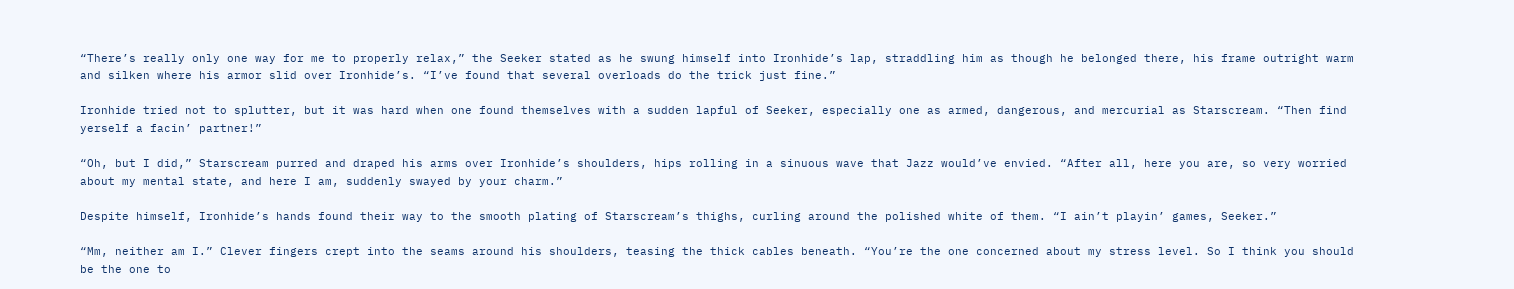“There’s really only one way for me to properly relax,” the Seeker stated as he swung himself into Ironhide’s lap, straddling him as though he belonged there, his frame outright warm and silken where his armor slid over Ironhide’s. “I’ve found that several overloads do the trick just fine.”

Ironhide tried not to splutter, but it was hard when one found themselves with a sudden lapful of Seeker, especially one as armed, dangerous, and mercurial as Starscream. “Then find yerself a facin’ partner!”

“Oh, but I did,” Starscream purred and draped his arms over Ironhide’s shoulders, hips rolling in a sinuous wave that Jazz would’ve envied. “After all, here you are, so very worried about my mental state, and here I am, suddenly swayed by your charm.”

Despite himself, Ironhide’s hands found their way to the smooth plating of Starscream’s thighs, curling around the polished white of them. “I ain’t playin’ games, Seeker.”

“Mm, neither am I.” Clever fingers crept into the seams around his shoulders, teasing the thick cables beneath. “You’re the one concerned about my stress level. So I think you should be the one to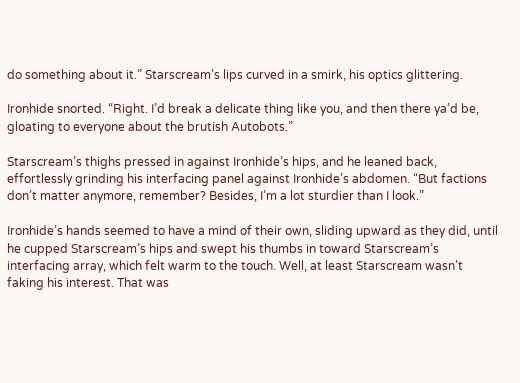do something about it.” Starscream’s lips curved in a smirk, his optics glittering.

Ironhide snorted. “Right. I’d break a delicate thing like you, and then there ya’d be, gloating to everyone about the brutish Autobots.”

Starscream’s thighs pressed in against Ironhide’s hips, and he leaned back, effortlessly grinding his interfacing panel against Ironhide’s abdomen. “But factions don’t matter anymore, remember? Besides, I’m a lot sturdier than I look.”

Ironhide’s hands seemed to have a mind of their own, sliding upward as they did, until he cupped Starscream’s hips and swept his thumbs in toward Starscream’s interfacing array, which felt warm to the touch. Well, at least Starscream wasn’t faking his interest. That was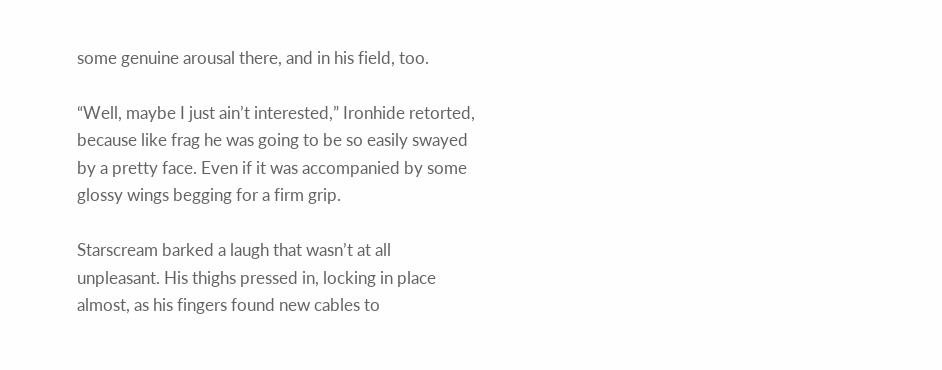some genuine arousal there, and in his field, too.

“Well, maybe I just ain’t interested,” Ironhide retorted, because like frag he was going to be so easily swayed by a pretty face. Even if it was accompanied by some glossy wings begging for a firm grip.

Starscream barked a laugh that wasn’t at all unpleasant. His thighs pressed in, locking in place almost, as his fingers found new cables to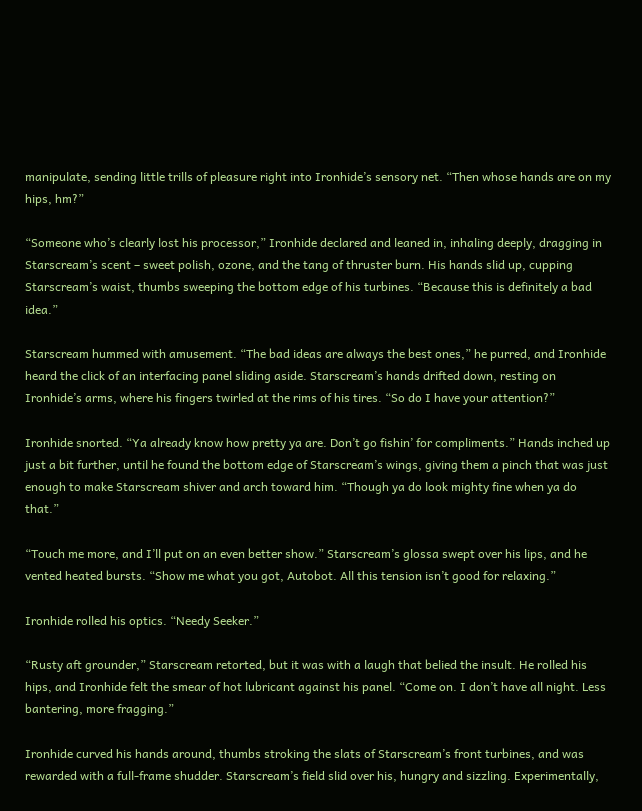manipulate, sending little trills of pleasure right into Ironhide’s sensory net. “Then whose hands are on my hips, hm?”

“Someone who’s clearly lost his processor,” Ironhide declared and leaned in, inhaling deeply, dragging in Starscream’s scent – sweet polish, ozone, and the tang of thruster burn. His hands slid up, cupping Starscream’s waist, thumbs sweeping the bottom edge of his turbines. “Because this is definitely a bad idea.”

Starscream hummed with amusement. “The bad ideas are always the best ones,” he purred, and Ironhide heard the click of an interfacing panel sliding aside. Starscream’s hands drifted down, resting on Ironhide’s arms, where his fingers twirled at the rims of his tires. “So do I have your attention?”

Ironhide snorted. “Ya already know how pretty ya are. Don’t go fishin’ for compliments.” Hands inched up just a bit further, until he found the bottom edge of Starscream’s wings, giving them a pinch that was just enough to make Starscream shiver and arch toward him. “Though ya do look mighty fine when ya do that.”

“Touch me more, and I’ll put on an even better show.” Starscream’s glossa swept over his lips, and he vented heated bursts. “Show me what you got, Autobot. All this tension isn’t good for relaxing.”

Ironhide rolled his optics. “Needy Seeker.”

“Rusty aft grounder,” Starscream retorted, but it was with a laugh that belied the insult. He rolled his hips, and Ironhide felt the smear of hot lubricant against his panel. “Come on. I don’t have all night. Less bantering, more fragging.”

Ironhide curved his hands around, thumbs stroking the slats of Starscream’s front turbines, and was rewarded with a full-frame shudder. Starscream’s field slid over his, hungry and sizzling. Experimentally,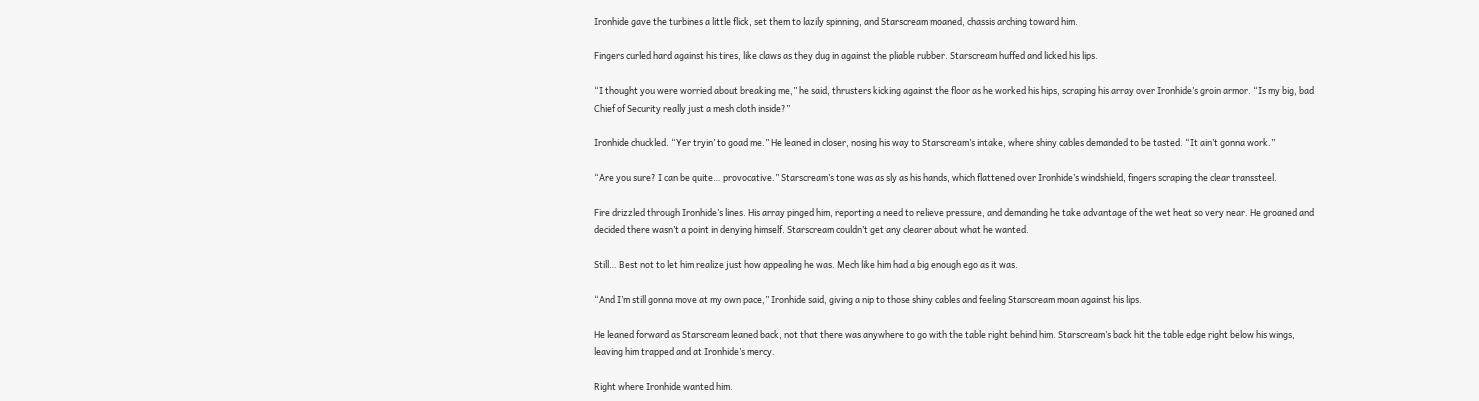Ironhide gave the turbines a little flick, set them to lazily spinning, and Starscream moaned, chassis arching toward him.

Fingers curled hard against his tires, like claws as they dug in against the pliable rubber. Starscream huffed and licked his lips.

“I thought you were worried about breaking me,” he said, thrusters kicking against the floor as he worked his hips, scraping his array over Ironhide’s groin armor. “Is my big, bad Chief of Security really just a mesh cloth inside?”

Ironhide chuckled. “Yer tryin’ to goad me.” He leaned in closer, nosing his way to Starscream’s intake, where shiny cables demanded to be tasted. “It ain’t gonna work.”

“Are you sure? I can be quite… provocative.” Starscream’s tone was as sly as his hands, which flattened over Ironhide’s windshield, fingers scraping the clear transsteel.

Fire drizzled through Ironhide’s lines. His array pinged him, reporting a need to relieve pressure, and demanding he take advantage of the wet heat so very near. He groaned and decided there wasn’t a point in denying himself. Starscream couldn’t get any clearer about what he wanted.

Still… Best not to let him realize just how appealing he was. Mech like him had a big enough ego as it was.

“And I’m still gonna move at my own pace,” Ironhide said, giving a nip to those shiny cables and feeling Starscream moan against his lips.

He leaned forward as Starscream leaned back, not that there was anywhere to go with the table right behind him. Starscream’s back hit the table edge right below his wings, leaving him trapped and at Ironhide’s mercy.

Right where Ironhide wanted him.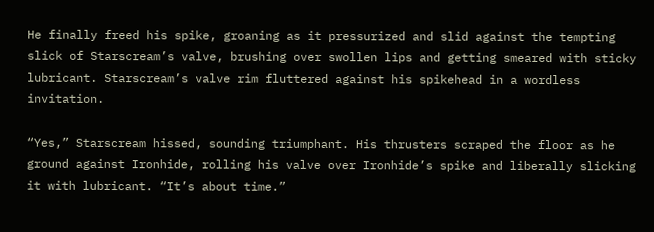He finally freed his spike, groaning as it pressurized and slid against the tempting slick of Starscream’s valve, brushing over swollen lips and getting smeared with sticky lubricant. Starscream’s valve rim fluttered against his spikehead in a wordless invitation.

“Yes,” Starscream hissed, sounding triumphant. His thrusters scraped the floor as he ground against Ironhide, rolling his valve over Ironhide’s spike and liberally slicking it with lubricant. “It’s about time.”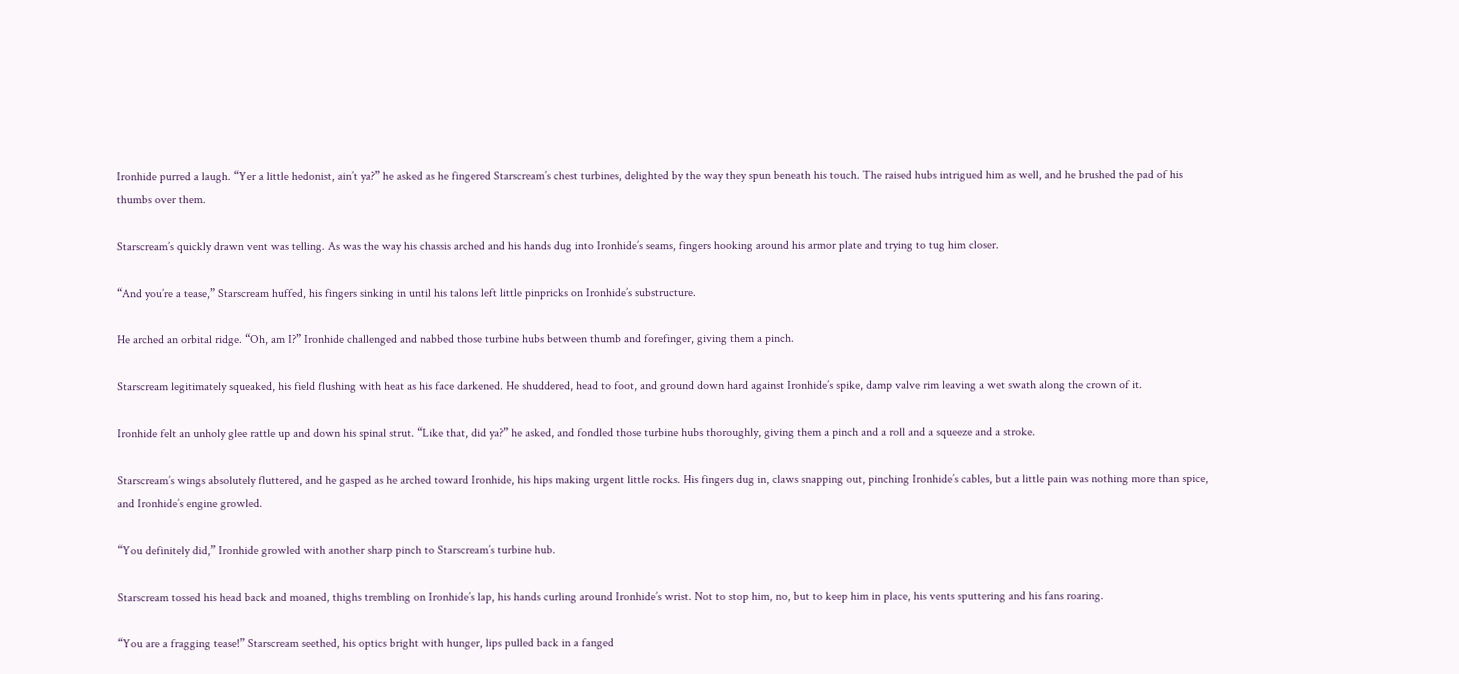Ironhide purred a laugh. “Yer a little hedonist, ain’t ya?” he asked as he fingered Starscream’s chest turbines, delighted by the way they spun beneath his touch. The raised hubs intrigued him as well, and he brushed the pad of his thumbs over them.

Starscream’s quickly drawn vent was telling. As was the way his chassis arched and his hands dug into Ironhide’s seams, fingers hooking around his armor plate and trying to tug him closer.

“And you’re a tease,” Starscream huffed, his fingers sinking in until his talons left little pinpricks on Ironhide’s substructure.

He arched an orbital ridge. “Oh, am I?” Ironhide challenged and nabbed those turbine hubs between thumb and forefinger, giving them a pinch.

Starscream legitimately squeaked, his field flushing with heat as his face darkened. He shuddered, head to foot, and ground down hard against Ironhide’s spike, damp valve rim leaving a wet swath along the crown of it.

Ironhide felt an unholy glee rattle up and down his spinal strut. “Like that, did ya?” he asked, and fondled those turbine hubs thoroughly, giving them a pinch and a roll and a squeeze and a stroke.

Starscream’s wings absolutely fluttered, and he gasped as he arched toward Ironhide, his hips making urgent little rocks. His fingers dug in, claws snapping out, pinching Ironhide’s cables, but a little pain was nothing more than spice, and Ironhide’s engine growled.

“You definitely did,” Ironhide growled with another sharp pinch to Starscream’s turbine hub.

Starscream tossed his head back and moaned, thighs trembling on Ironhide’s lap, his hands curling around Ironhide’s wrist. Not to stop him, no, but to keep him in place, his vents sputtering and his fans roaring.

“You are a fragging tease!” Starscream seethed, his optics bright with hunger, lips pulled back in a fanged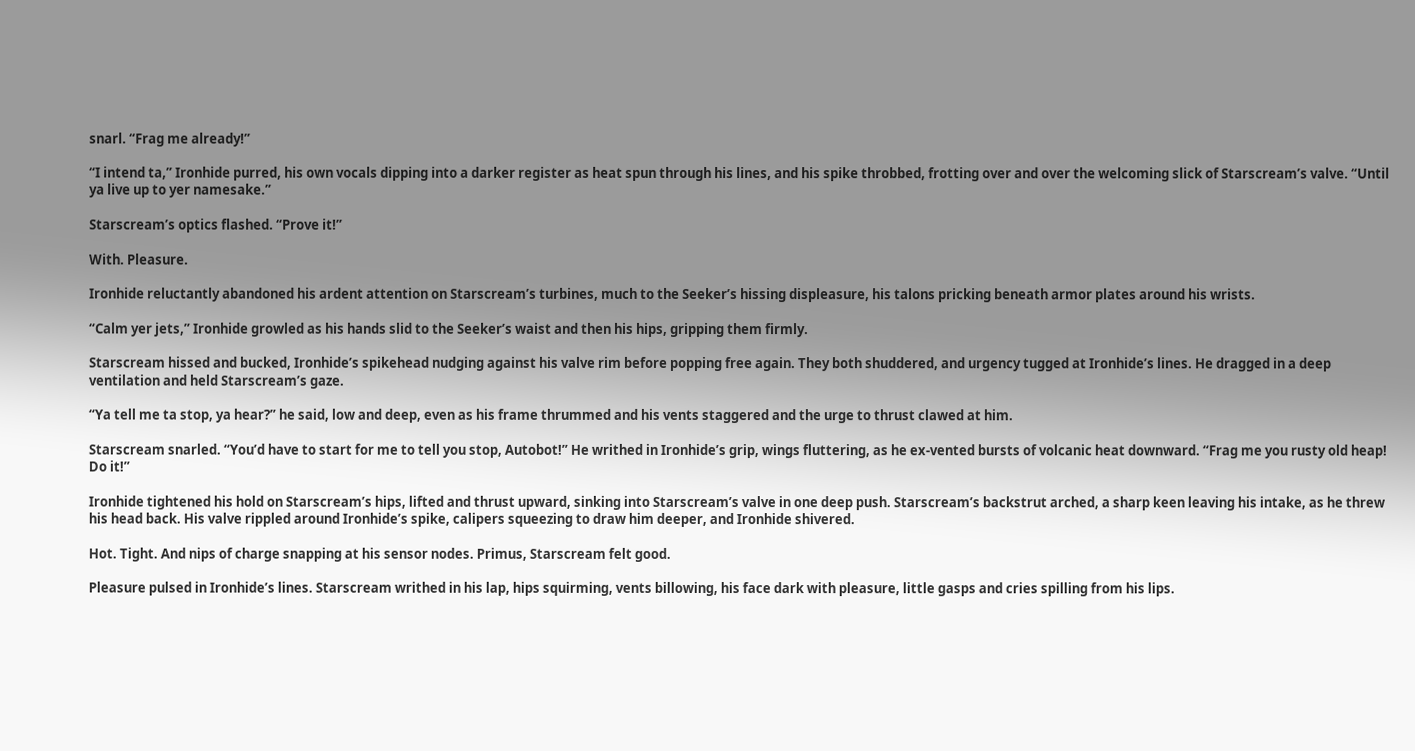snarl. “Frag me already!”

“I intend ta,” Ironhide purred, his own vocals dipping into a darker register as heat spun through his lines, and his spike throbbed, frotting over and over the welcoming slick of Starscream’s valve. “Until ya live up to yer namesake.”

Starscream’s optics flashed. “Prove it!”

With. Pleasure.

Ironhide reluctantly abandoned his ardent attention on Starscream’s turbines, much to the Seeker’s hissing displeasure, his talons pricking beneath armor plates around his wrists.

“Calm yer jets,” Ironhide growled as his hands slid to the Seeker’s waist and then his hips, gripping them firmly.

Starscream hissed and bucked, Ironhide’s spikehead nudging against his valve rim before popping free again. They both shuddered, and urgency tugged at Ironhide’s lines. He dragged in a deep ventilation and held Starscream’s gaze.

“Ya tell me ta stop, ya hear?” he said, low and deep, even as his frame thrummed and his vents staggered and the urge to thrust clawed at him.

Starscream snarled. “You’d have to start for me to tell you stop, Autobot!” He writhed in Ironhide’s grip, wings fluttering, as he ex-vented bursts of volcanic heat downward. “Frag me you rusty old heap! Do it!”

Ironhide tightened his hold on Starscream’s hips, lifted and thrust upward, sinking into Starscream’s valve in one deep push. Starscream’s backstrut arched, a sharp keen leaving his intake, as he threw his head back. His valve rippled around Ironhide’s spike, calipers squeezing to draw him deeper, and Ironhide shivered.

Hot. Tight. And nips of charge snapping at his sensor nodes. Primus, Starscream felt good.

Pleasure pulsed in Ironhide’s lines. Starscream writhed in his lap, hips squirming, vents billowing, his face dark with pleasure, little gasps and cries spilling from his lips.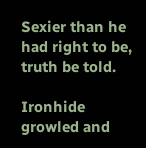Sexier than he had right to be, truth be told.

Ironhide growled and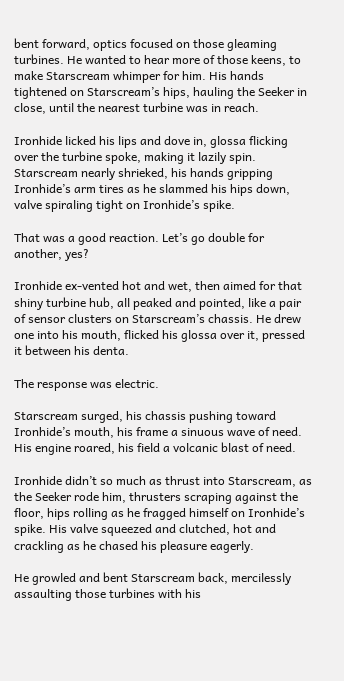bent forward, optics focused on those gleaming turbines. He wanted to hear more of those keens, to make Starscream whimper for him. His hands tightened on Starscream’s hips, hauling the Seeker in close, until the nearest turbine was in reach.

Ironhide licked his lips and dove in, glossa flicking over the turbine spoke, making it lazily spin. Starscream nearly shrieked, his hands gripping Ironhide’s arm tires as he slammed his hips down, valve spiraling tight on Ironhide’s spike.

That was a good reaction. Let’s go double for another, yes?

Ironhide ex-vented hot and wet, then aimed for that shiny turbine hub, all peaked and pointed, like a pair of sensor clusters on Starscream’s chassis. He drew one into his mouth, flicked his glossa over it, pressed it between his denta.

The response was electric.

Starscream surged, his chassis pushing toward Ironhide’s mouth, his frame a sinuous wave of need. His engine roared, his field a volcanic blast of need.

Ironhide didn’t so much as thrust into Starscream, as the Seeker rode him, thrusters scraping against the floor, hips rolling as he fragged himself on Ironhide’s spike. His valve squeezed and clutched, hot and crackling as he chased his pleasure eagerly.

He growled and bent Starscream back, mercilessly assaulting those turbines with his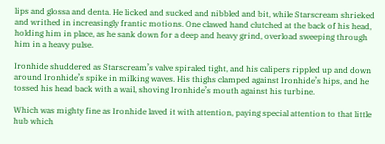lips and glossa and denta. He licked and sucked and nibbled and bit, while Starscream shrieked and writhed in increasingly frantic motions. One clawed hand clutched at the back of his head, holding him in place, as he sank down for a deep and heavy grind, overload sweeping through him in a heavy pulse.

Ironhide shuddered as Starscream’s valve spiraled tight, and his calipers rippled up and down around Ironhide’s spike in milking waves. His thighs clamped against Ironhide’s hips, and he tossed his head back with a wail, shoving Ironhide’s mouth against his turbine.

Which was mighty fine as Ironhide laved it with attention, paying special attention to that little hub which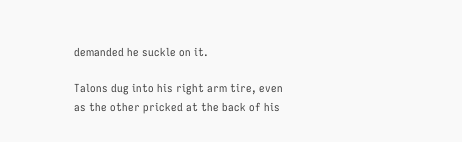demanded he suckle on it.

Talons dug into his right arm tire, even as the other pricked at the back of his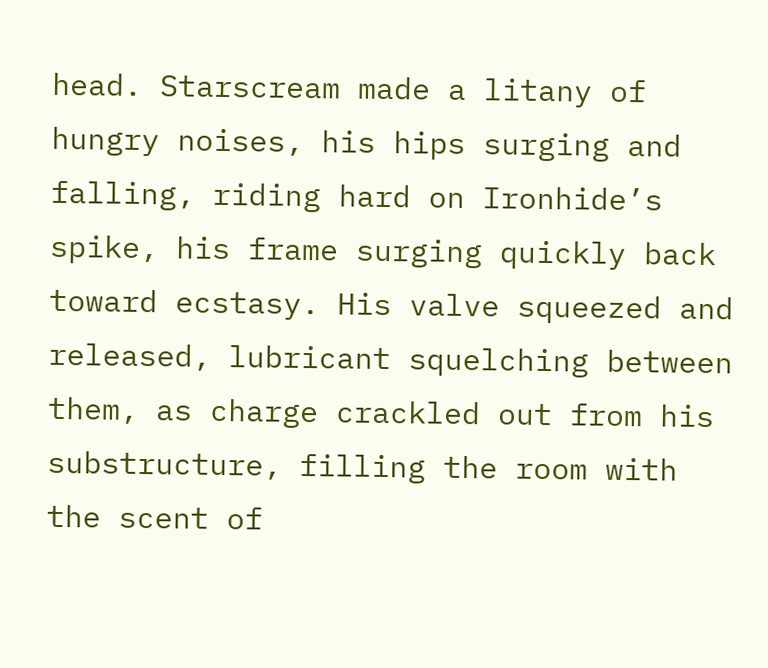head. Starscream made a litany of hungry noises, his hips surging and falling, riding hard on Ironhide’s spike, his frame surging quickly back toward ecstasy. His valve squeezed and released, lubricant squelching between them, as charge crackled out from his substructure, filling the room with the scent of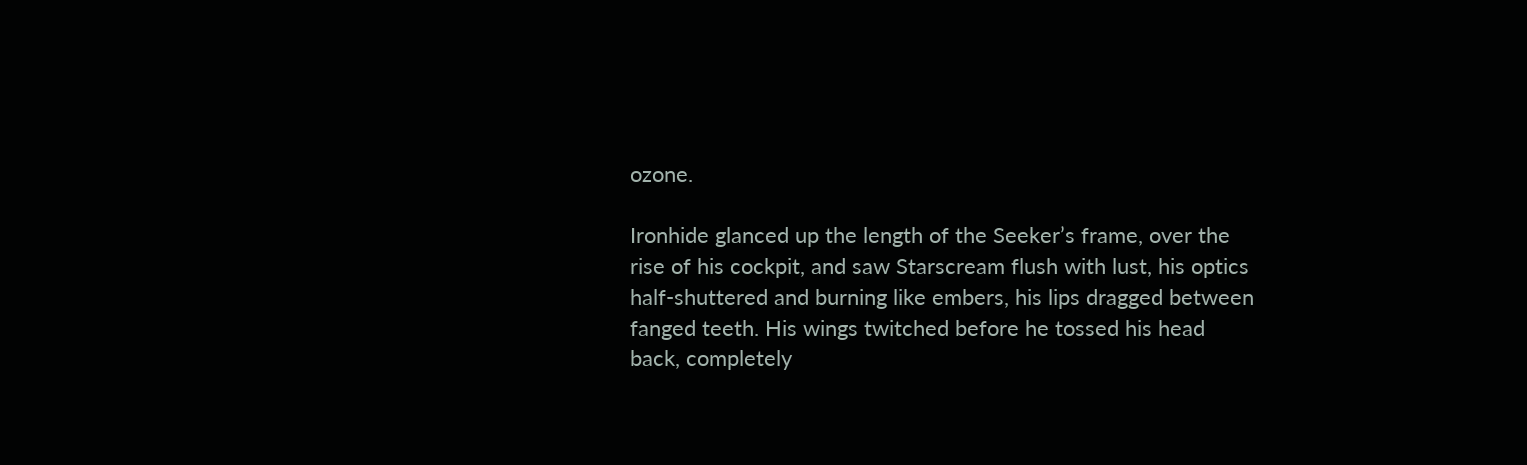ozone.

Ironhide glanced up the length of the Seeker’s frame, over the rise of his cockpit, and saw Starscream flush with lust, his optics half-shuttered and burning like embers, his lips dragged between fanged teeth. His wings twitched before he tossed his head back, completely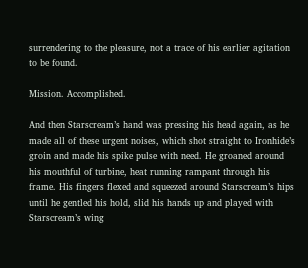surrendering to the pleasure, not a trace of his earlier agitation to be found.

Mission. Accomplished.

And then Starscream’s hand was pressing his head again, as he made all of these urgent noises, which shot straight to Ironhide’s groin and made his spike pulse with need. He groaned around his mouthful of turbine, heat running rampant through his frame. His fingers flexed and squeezed around Starscream’s hips until he gentled his hold, slid his hands up and played with Starscream’s wing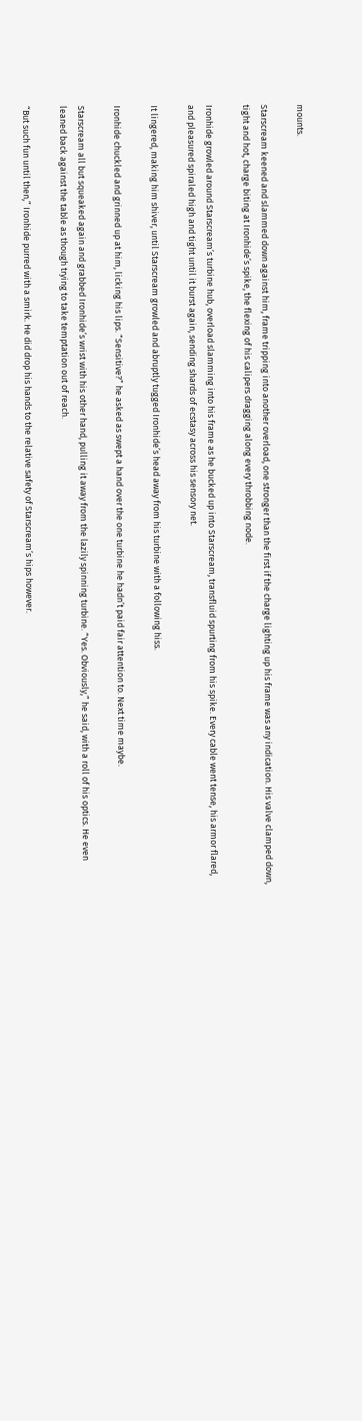mounts.

Starscream keened and slammed down against him, frame tripping into another overload, one stronger than the first if the charge lighting up his frame was any indication. His valve clamped down, tight and hot, charge biting at Ironhide’s spike, the flexing of his calipers dragging along every throbbing node.

Ironhide growled around Starscream’s turbine hub, overload slamming into his frame as he bucked up into Starscream, transfluid spurting from his spike. Every cable went tense, his armor flared, and pleasured spiraled high and tight until it burst again, sending shards of ecstasy across his sensory net.

It lingered, making him shiver, until Starscream growled and abruptly tugged Ironhide’s head away from his turbine with a following hiss.

Ironhide chuckled and grinned up at him, licking his lips. “Sensitive?” he asked as swept a hand over the one turbine he hadn’t paid fair attention to. Next time maybe.

Starscream all but squeaked again and grabbed Ironhide’s wrist with his other hand, pulling it away from the lazily spinning turbine. “Yes. Obviously,” he said, with a roll of his optics. He even leaned back against the table as though trying to take temptation out of reach.

“But such fun until then,” Ironhide purred with a smirk. He did drop his hands to the relative safety of Starscream’s hips however.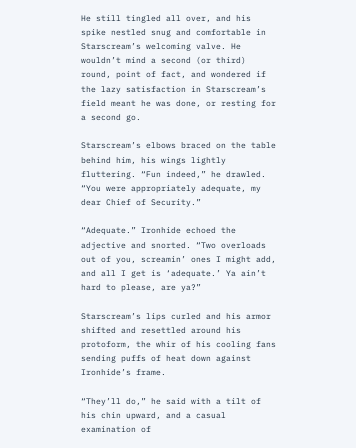He still tingled all over, and his spike nestled snug and comfortable in Starscream’s welcoming valve. He wouldn’t mind a second (or third) round, point of fact, and wondered if the lazy satisfaction in Starscream’s field meant he was done, or resting for a second go.

Starscream’s elbows braced on the table behind him, his wings lightly fluttering. “Fun indeed,” he drawled. “You were appropriately adequate, my dear Chief of Security.”

“Adequate.” Ironhide echoed the adjective and snorted. “Two overloads out of you, screamin’ ones I might add, and all I get is ‘adequate.’ Ya ain’t hard to please, are ya?”

Starscream’s lips curled and his armor shifted and resettled around his protoform, the whir of his cooling fans sending puffs of heat down against Ironhide’s frame.

“They’ll do,” he said with a tilt of his chin upward, and a casual examination of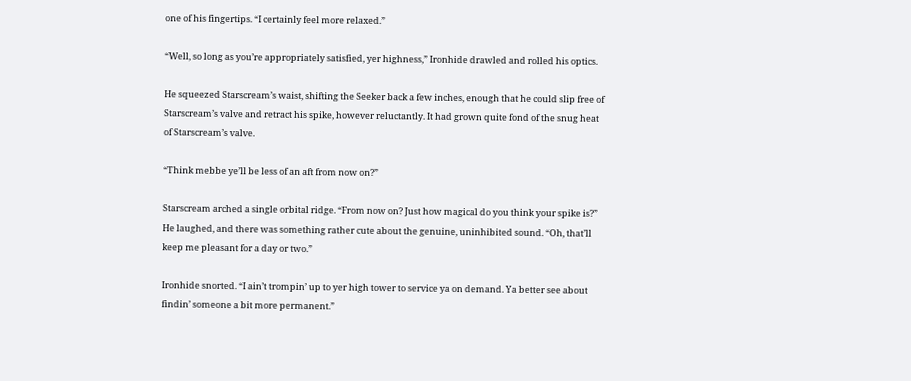one of his fingertips. “I certainly feel more relaxed.”

“Well, so long as you’re appropriately satisfied, yer highness,” Ironhide drawled and rolled his optics.

He squeezed Starscream’s waist, shifting the Seeker back a few inches, enough that he could slip free of Starscream’s valve and retract his spike, however reluctantly. It had grown quite fond of the snug heat of Starscream’s valve.

“Think mebbe ye’ll be less of an aft from now on?”

Starscream arched a single orbital ridge. “From now on? Just how magical do you think your spike is?” He laughed, and there was something rather cute about the genuine, uninhibited sound. “Oh, that’ll keep me pleasant for a day or two.”

Ironhide snorted. “I ain’t trompin’ up to yer high tower to service ya on demand. Ya better see about findin’ someone a bit more permanent.”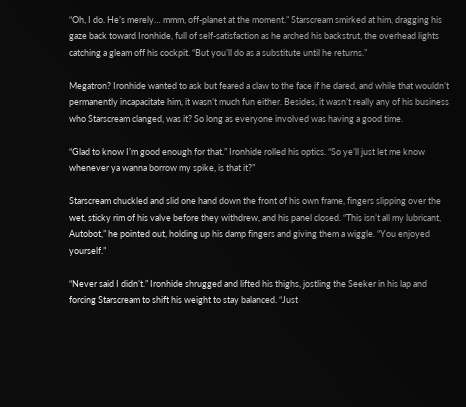“Oh, I do. He’s merely… mmm, off-planet at the moment.” Starscream smirked at him, dragging his gaze back toward Ironhide, full of self-satisfaction as he arched his backstrut, the overhead lights catching a gleam off his cockpit. “But you’ll do as a substitute until he returns.”

Megatron? Ironhide wanted to ask but feared a claw to the face if he dared, and while that wouldn’t permanently incapacitate him, it wasn’t much fun either. Besides, it wasn’t really any of his business who Starscream clanged, was it? So long as everyone involved was having a good time.

“Glad to know I’m good enough for that.” Ironhide rolled his optics. “So ye’ll just let me know whenever ya wanna borrow my spike, is that it?”

Starscream chuckled and slid one hand down the front of his own frame, fingers slipping over the wet, sticky rim of his valve before they withdrew, and his panel closed. “This isn’t all my lubricant, Autobot,” he pointed out, holding up his damp fingers and giving them a wiggle. “You enjoyed yourself.”

“Never said I didn’t.” Ironhide shrugged and lifted his thighs, jostling the Seeker in his lap and forcing Starscream to shift his weight to stay balanced. “Just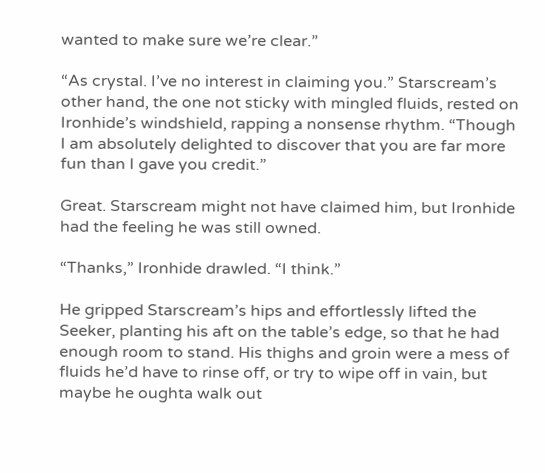wanted to make sure we’re clear.”

“As crystal. I’ve no interest in claiming you.” Starscream’s other hand, the one not sticky with mingled fluids, rested on Ironhide’s windshield, rapping a nonsense rhythm. “Though I am absolutely delighted to discover that you are far more fun than I gave you credit.”

Great. Starscream might not have claimed him, but Ironhide had the feeling he was still owned.

“Thanks,” Ironhide drawled. “I think.”

He gripped Starscream’s hips and effortlessly lifted the Seeker, planting his aft on the table’s edge, so that he had enough room to stand. His thighs and groin were a mess of fluids he’d have to rinse off, or try to wipe off in vain, but maybe he oughta walk out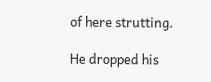of here strutting.

He dropped his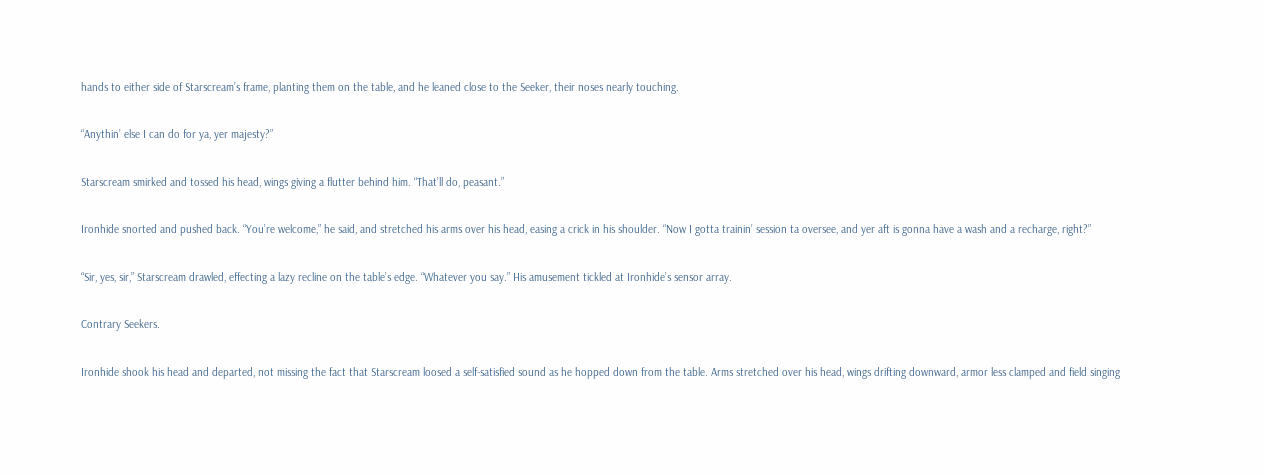hands to either side of Starscream’s frame, planting them on the table, and he leaned close to the Seeker, their noses nearly touching.

“Anythin’ else I can do for ya, yer majesty?”

Starscream smirked and tossed his head, wings giving a flutter behind him. “That’ll do, peasant.”

Ironhide snorted and pushed back. “You’re welcome,” he said, and stretched his arms over his head, easing a crick in his shoulder. “Now I gotta trainin’ session ta oversee, and yer aft is gonna have a wash and a recharge, right?”

“Sir, yes, sir,” Starscream drawled, effecting a lazy recline on the table’s edge. “Whatever you say.” His amusement tickled at Ironhide’s sensor array.

Contrary Seekers.

Ironhide shook his head and departed, not missing the fact that Starscream loosed a self-satisfied sound as he hopped down from the table. Arms stretched over his head, wings drifting downward, armor less clamped and field singing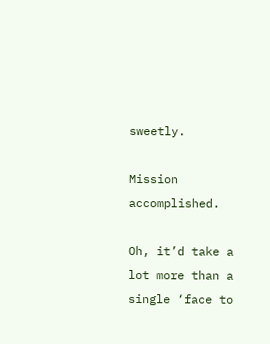sweetly.

Mission accomplished.

Oh, it’d take a lot more than a single ‘face to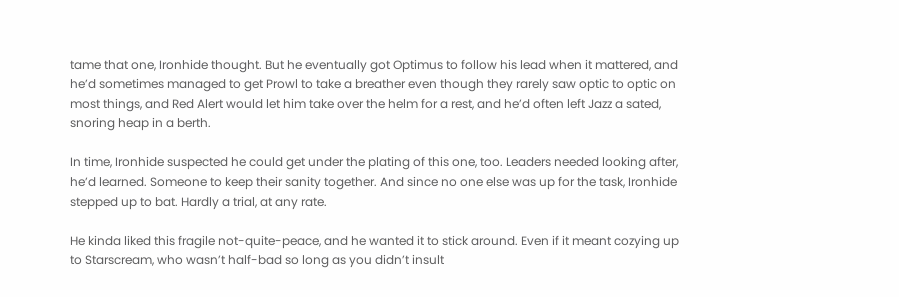tame that one, Ironhide thought. But he eventually got Optimus to follow his lead when it mattered, and he’d sometimes managed to get Prowl to take a breather even though they rarely saw optic to optic on most things, and Red Alert would let him take over the helm for a rest, and he’d often left Jazz a sated, snoring heap in a berth.

In time, Ironhide suspected he could get under the plating of this one, too. Leaders needed looking after, he’d learned. Someone to keep their sanity together. And since no one else was up for the task, Ironhide stepped up to bat. Hardly a trial, at any rate.

He kinda liked this fragile not-quite-peace, and he wanted it to stick around. Even if it meant cozying up to Starscream, who wasn’t half-bad so long as you didn’t insult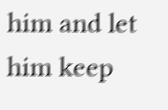him and let him keep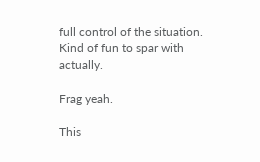full control of the situation. Kind of fun to spar with actually.

Frag yeah.

This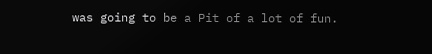was going to be a Pit of a lot of fun.